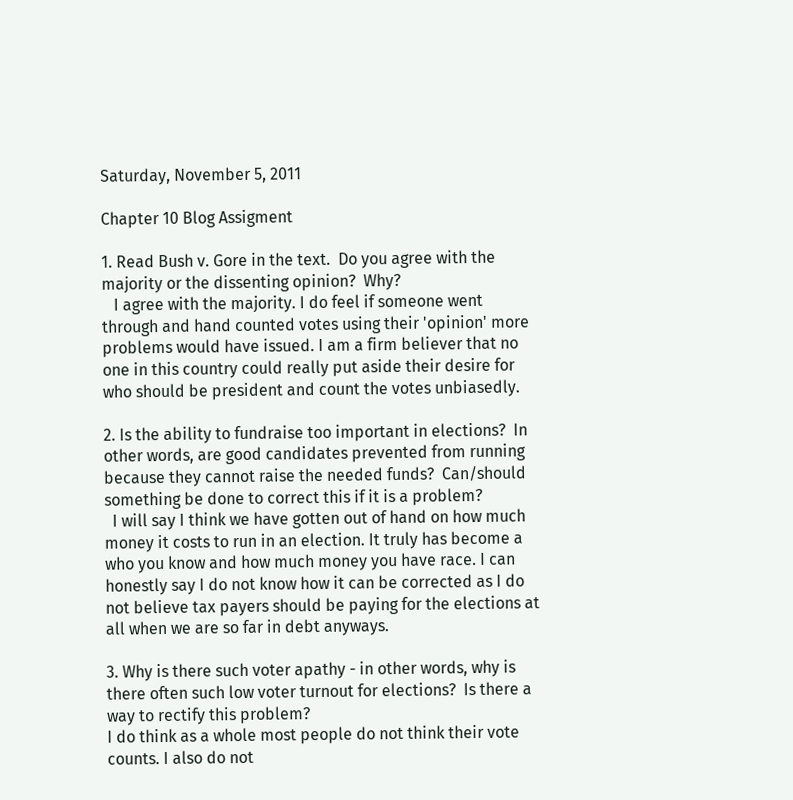Saturday, November 5, 2011

Chapter 10 Blog Assigment

1. Read Bush v. Gore in the text.  Do you agree with the majority or the dissenting opinion?  Why?
   I agree with the majority. I do feel if someone went through and hand counted votes using their 'opinion' more problems would have issued. I am a firm believer that no one in this country could really put aside their desire for who should be president and count the votes unbiasedly.

2. Is the ability to fundraise too important in elections?  In other words, are good candidates prevented from running because they cannot raise the needed funds?  Can/should something be done to correct this if it is a problem?
  I will say I think we have gotten out of hand on how much money it costs to run in an election. It truly has become a who you know and how much money you have race. I can honestly say I do not know how it can be corrected as I do not believe tax payers should be paying for the elections at all when we are so far in debt anyways.

3. Why is there such voter apathy - in other words, why is there often such low voter turnout for elections?  Is there a way to rectify this problem?
I do think as a whole most people do not think their vote counts. I also do not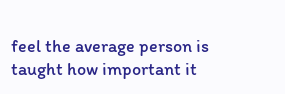feel the average person is taught how important it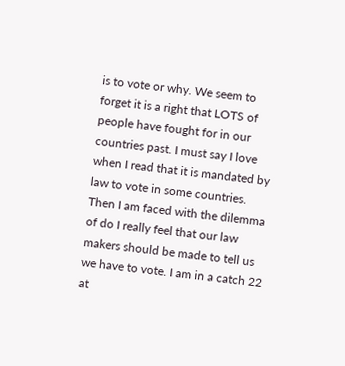is to vote or why. We seem to forget it is a right that LOTS of people have fought for in our countries past. I must say I love when I read that it is mandated by law to vote in some countries. Then I am faced with the dilemma of do I really feel that our law makers should be made to tell us we have to vote. I am in a catch 22 at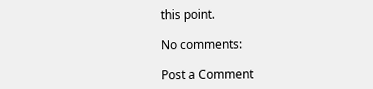this point.

No comments:

Post a Comment